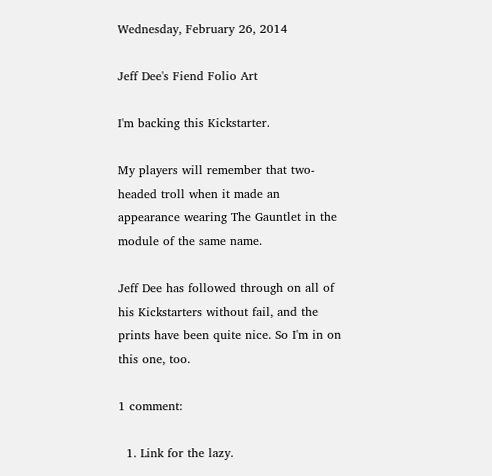Wednesday, February 26, 2014

Jeff Dee's Fiend Folio Art

I'm backing this Kickstarter.

My players will remember that two-headed troll when it made an appearance wearing The Gauntlet in the module of the same name.

Jeff Dee has followed through on all of his Kickstarters without fail, and the prints have been quite nice. So I'm in on this one, too.

1 comment:

  1. Link for the lazy.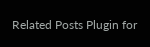Related Posts Plugin for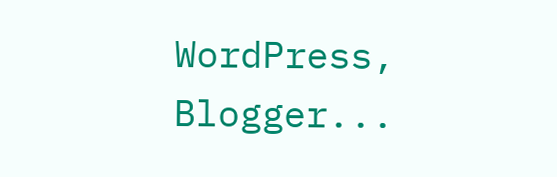WordPress, Blogger...